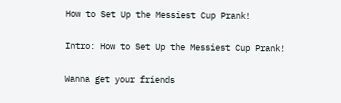How to Set Up the Messiest Cup Prank!

Intro: How to Set Up the Messiest Cup Prank!

Wanna get your friends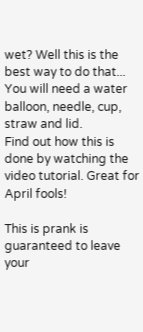wet? Well this is the best way to do that... You will need a water balloon, needle, cup, straw and lid.
Find out how this is done by watching the video tutorial. Great for April fools!

This is prank is guaranteed to leave your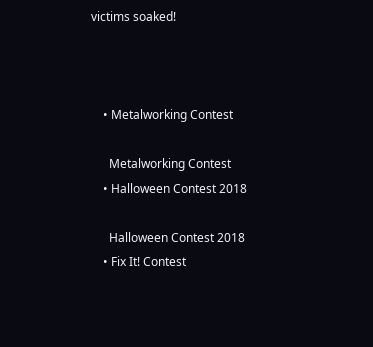victims soaked!



    • Metalworking Contest

      Metalworking Contest
    • Halloween Contest 2018

      Halloween Contest 2018
    • Fix It! Contest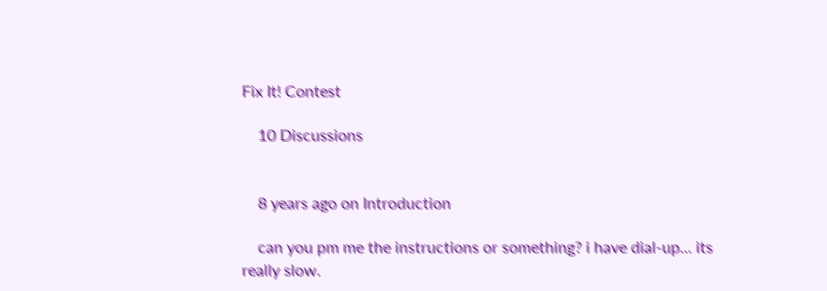Fix It! Contest

    10 Discussions


    8 years ago on Introduction

    can you pm me the instructions or something? i have dial-up... its really slow.